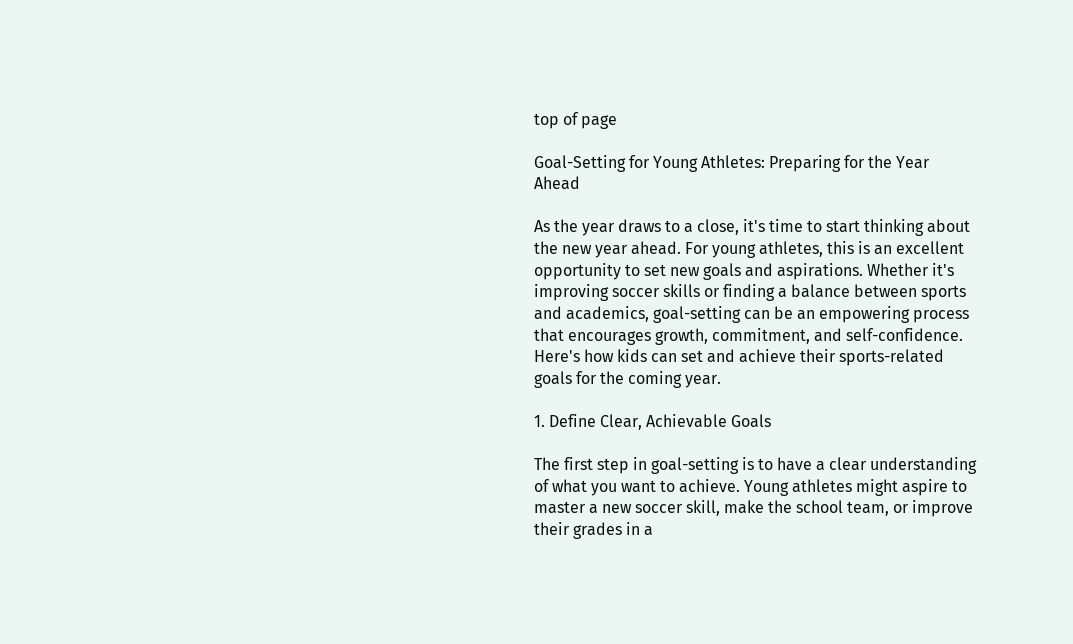top of page

Goal-Setting for Young Athletes: Preparing for the Year Ahead

As the year draws to a close, it's time to start thinking about the new year ahead. For young athletes, this is an excellent opportunity to set new goals and aspirations. Whether it's improving soccer skills or finding a balance between sports and academics, goal-setting can be an empowering process that encourages growth, commitment, and self-confidence. Here's how kids can set and achieve their sports-related goals for the coming year.

1. Define Clear, Achievable Goals

The first step in goal-setting is to have a clear understanding of what you want to achieve. Young athletes might aspire to master a new soccer skill, make the school team, or improve their grades in a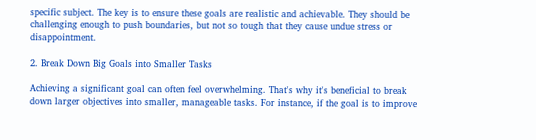specific subject. The key is to ensure these goals are realistic and achievable. They should be challenging enough to push boundaries, but not so tough that they cause undue stress or disappointment.

2. Break Down Big Goals into Smaller Tasks

Achieving a significant goal can often feel overwhelming. That's why it's beneficial to break down larger objectives into smaller, manageable tasks. For instance, if the goal is to improve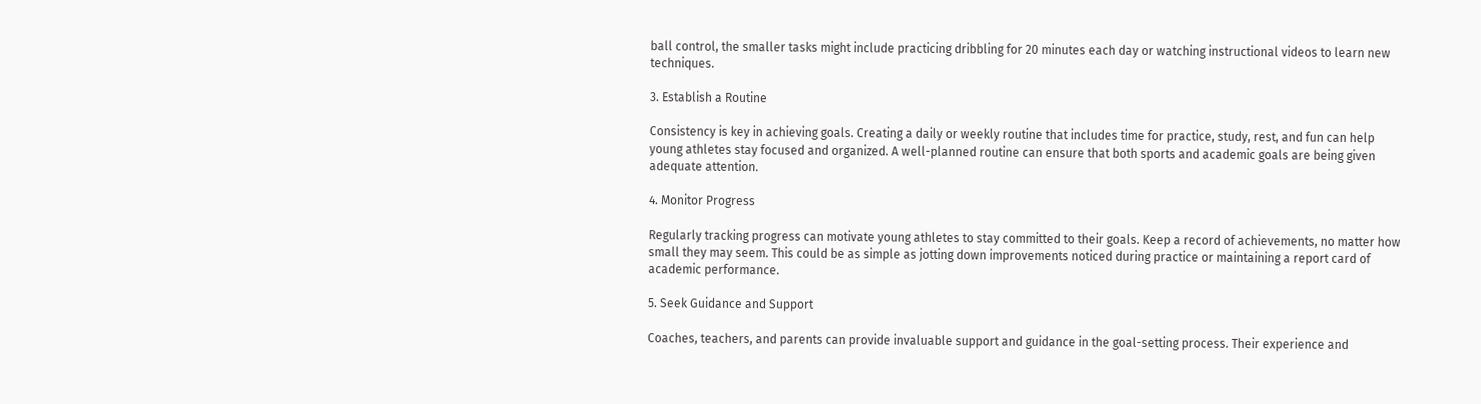ball control, the smaller tasks might include practicing dribbling for 20 minutes each day or watching instructional videos to learn new techniques.

3. Establish a Routine

Consistency is key in achieving goals. Creating a daily or weekly routine that includes time for practice, study, rest, and fun can help young athletes stay focused and organized. A well-planned routine can ensure that both sports and academic goals are being given adequate attention.

4. Monitor Progress

Regularly tracking progress can motivate young athletes to stay committed to their goals. Keep a record of achievements, no matter how small they may seem. This could be as simple as jotting down improvements noticed during practice or maintaining a report card of academic performance.

5. Seek Guidance and Support

Coaches, teachers, and parents can provide invaluable support and guidance in the goal-setting process. Their experience and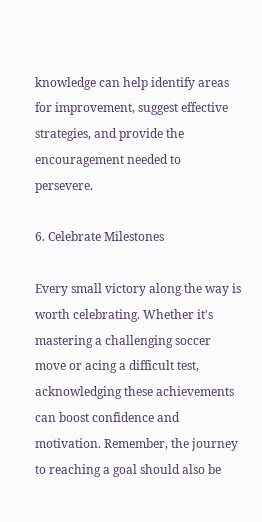knowledge can help identify areas for improvement, suggest effective strategies, and provide the encouragement needed to persevere.

6. Celebrate Milestones

Every small victory along the way is worth celebrating. Whether it's mastering a challenging soccer move or acing a difficult test, acknowledging these achievements can boost confidence and motivation. Remember, the journey to reaching a goal should also be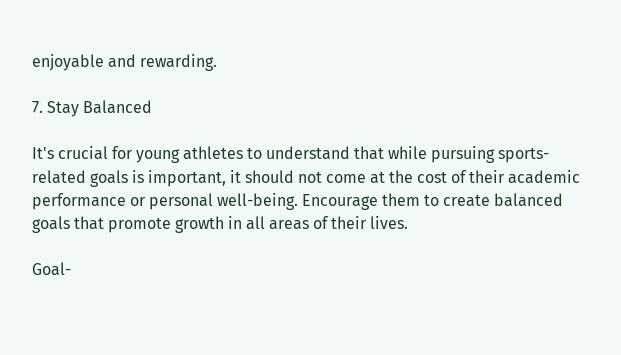enjoyable and rewarding.

7. Stay Balanced

It's crucial for young athletes to understand that while pursuing sports-related goals is important, it should not come at the cost of their academic performance or personal well-being. Encourage them to create balanced goals that promote growth in all areas of their lives.

Goal-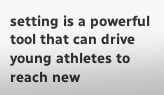setting is a powerful tool that can drive young athletes to reach new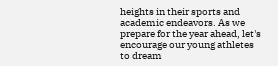heights in their sports and academic endeavors. As we prepare for the year ahead, let's encourage our young athletes to dream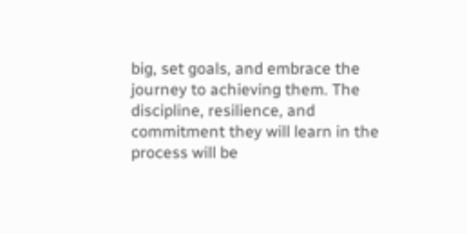big, set goals, and embrace the journey to achieving them. The discipline, resilience, and commitment they will learn in the process will be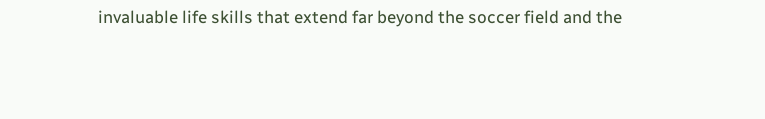invaluable life skills that extend far beyond the soccer field and the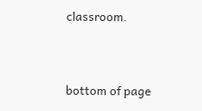classroom.



bottom of page